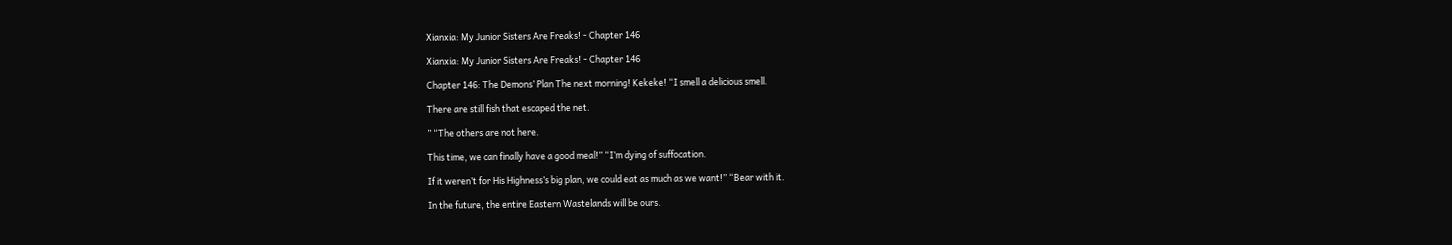Xianxia: My Junior Sisters Are Freaks! - Chapter 146

Xianxia: My Junior Sisters Are Freaks! - Chapter 146

Chapter 146: The Demons’ Plan The next morning! Kekeke! “I smell a delicious smell.

There are still fish that escaped the net.

” “The others are not here.

This time, we can finally have a good meal!” “I’m dying of suffocation.

If it weren’t for His Highness’s big plan, we could eat as much as we want!” “Bear with it.

In the future, the entire Eastern Wastelands will be ours.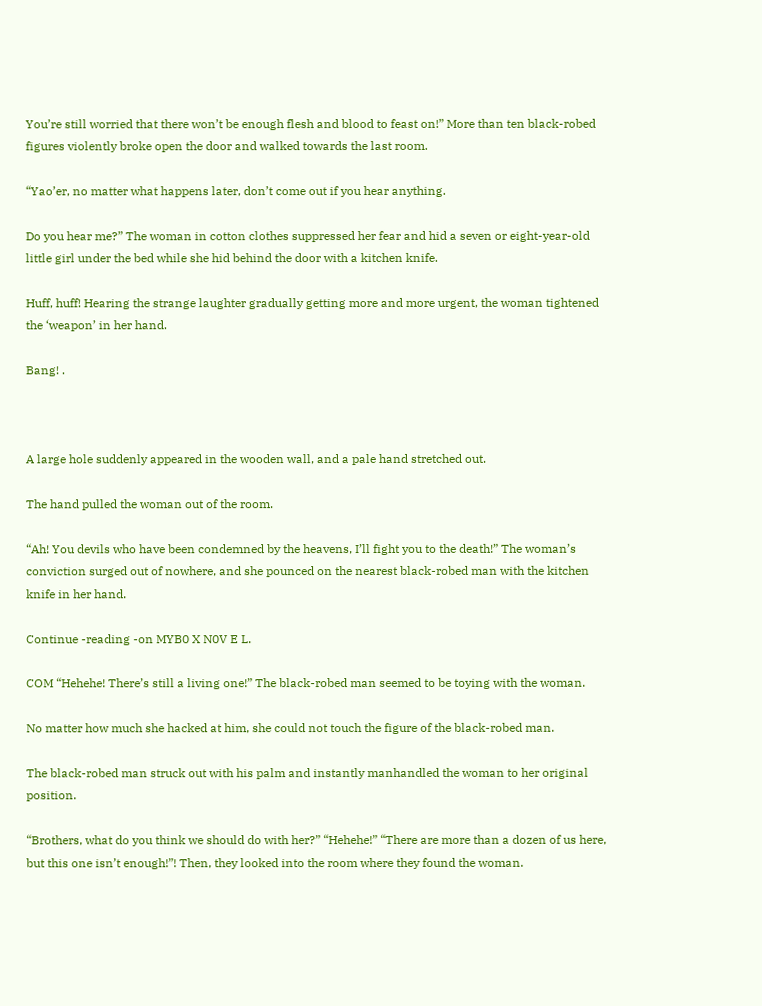You’re still worried that there won’t be enough flesh and blood to feast on!” More than ten black-robed figures violently broke open the door and walked towards the last room.

“Yao’er, no matter what happens later, don’t come out if you hear anything.

Do you hear me?” The woman in cotton clothes suppressed her fear and hid a seven or eight-year-old little girl under the bed while she hid behind the door with a kitchen knife.

Huff, huff! Hearing the strange laughter gradually getting more and more urgent, the woman tightened the ‘weapon’ in her hand.

Bang! .



A large hole suddenly appeared in the wooden wall, and a pale hand stretched out.

The hand pulled the woman out of the room.

“Ah! You devils who have been condemned by the heavens, I’ll fight you to the death!” The woman’s conviction surged out of nowhere, and she pounced on the nearest black-robed man with the kitchen knife in her hand.

Continue -reading -on MYB0 X N0V E L.

COM “Hehehe! There’s still a living one!” The black-robed man seemed to be toying with the woman.

No matter how much she hacked at him, she could not touch the figure of the black-robed man.

The black-robed man struck out with his palm and instantly manhandled the woman to her original position.

“Brothers, what do you think we should do with her?” “Hehehe!” “There are more than a dozen of us here, but this one isn’t enough!”! Then, they looked into the room where they found the woman.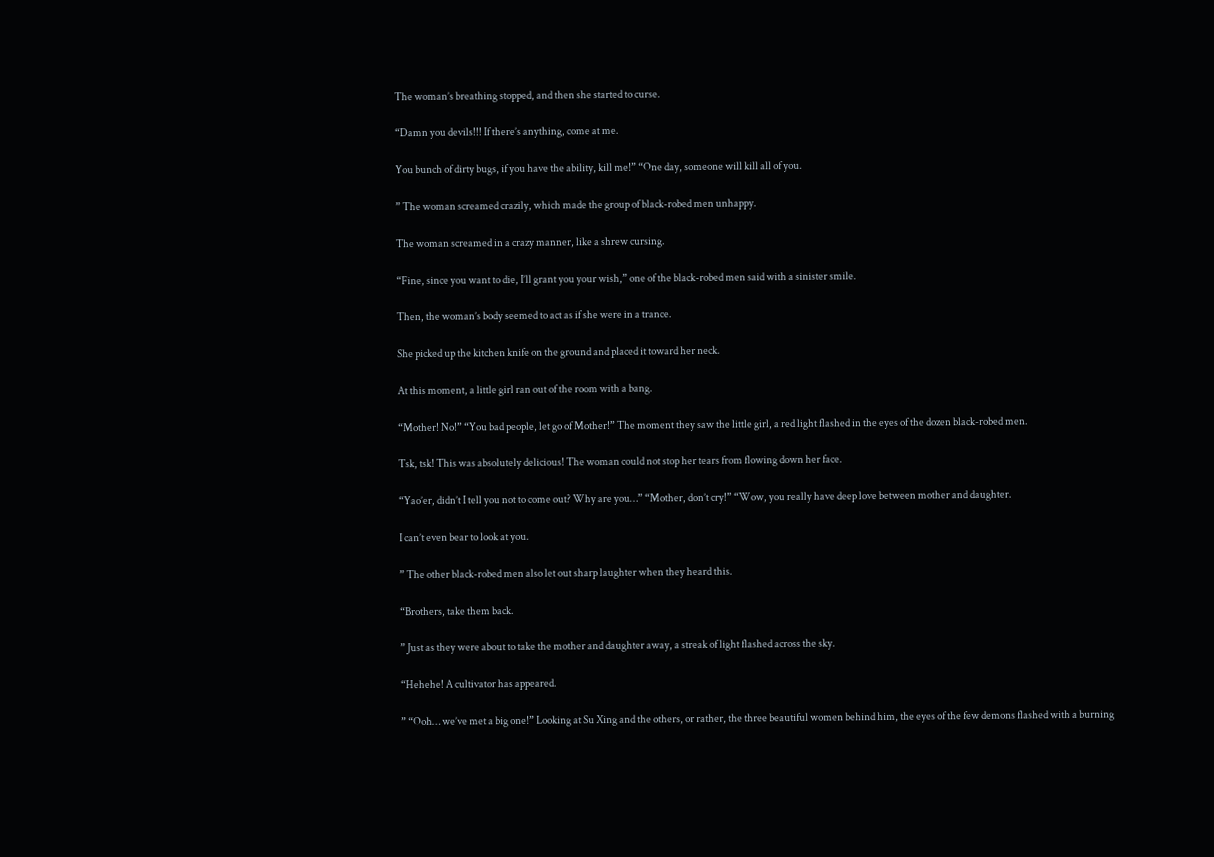The woman’s breathing stopped, and then she started to curse.

“Damn you devils!!! If there’s anything, come at me.

You bunch of dirty bugs, if you have the ability, kill me!” “One day, someone will kill all of you.

” The woman screamed crazily, which made the group of black-robed men unhappy.

The woman screamed in a crazy manner, like a shrew cursing.

“Fine, since you want to die, I’ll grant you your wish,” one of the black-robed men said with a sinister smile.

Then, the woman’s body seemed to act as if she were in a trance.

She picked up the kitchen knife on the ground and placed it toward her neck.

At this moment, a little girl ran out of the room with a bang.

“Mother! No!” “You bad people, let go of Mother!” The moment they saw the little girl, a red light flashed in the eyes of the dozen black-robed men.

Tsk, tsk! This was absolutely delicious! The woman could not stop her tears from flowing down her face.

“Yao’er, didn’t I tell you not to come out? Why are you…” “Mother, don’t cry!” “Wow, you really have deep love between mother and daughter.

I can’t even bear to look at you.

” The other black-robed men also let out sharp laughter when they heard this.

“Brothers, take them back.

” Just as they were about to take the mother and daughter away, a streak of light flashed across the sky.

“Hehehe! A cultivator has appeared.

” “Ooh… we’ve met a big one!” Looking at Su Xing and the others, or rather, the three beautiful women behind him, the eyes of the few demons flashed with a burning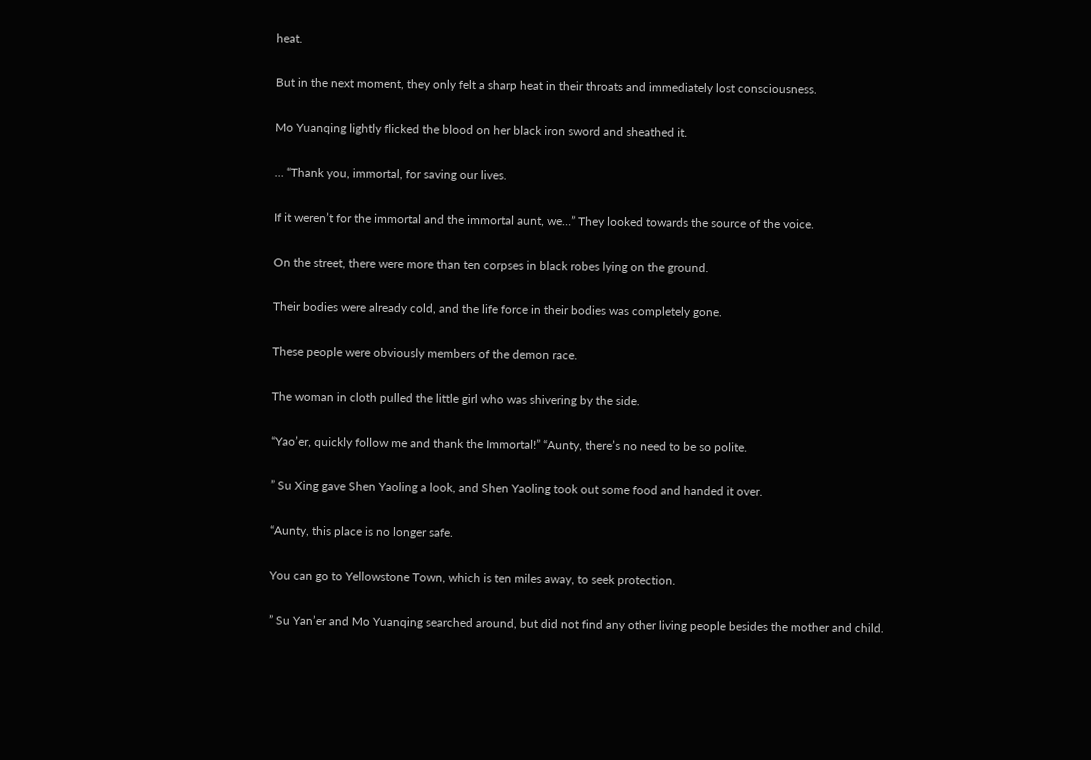heat.

But in the next moment, they only felt a sharp heat in their throats and immediately lost consciousness.

Mo Yuanqing lightly flicked the blood on her black iron sword and sheathed it.

… “Thank you, immortal, for saving our lives.

If it weren’t for the immortal and the immortal aunt, we…” They looked towards the source of the voice.

On the street, there were more than ten corpses in black robes lying on the ground.

Their bodies were already cold, and the life force in their bodies was completely gone.

These people were obviously members of the demon race.

The woman in cloth pulled the little girl who was shivering by the side.

“Yao’er, quickly follow me and thank the Immortal!” “Aunty, there’s no need to be so polite.

” Su Xing gave Shen Yaoling a look, and Shen Yaoling took out some food and handed it over.

“Aunty, this place is no longer safe.

You can go to Yellowstone Town, which is ten miles away, to seek protection.

” Su Yan’er and Mo Yuanqing searched around, but did not find any other living people besides the mother and child.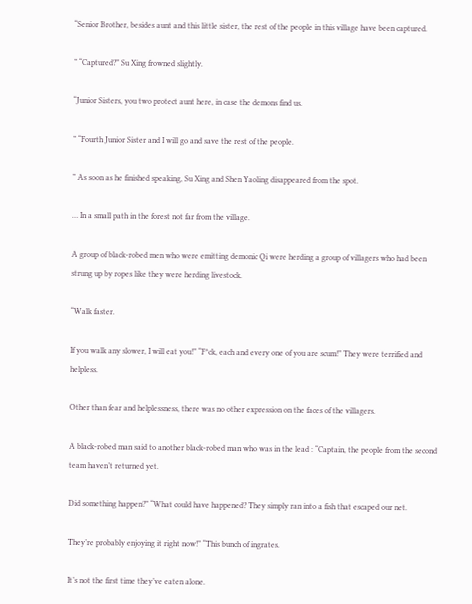“Senior Brother, besides aunt and this little sister, the rest of the people in this village have been captured.

” “Captured?” Su Xing frowned slightly.

“Junior Sisters, you two protect aunt here, in case the demons find us.

” “Fourth Junior Sister and I will go and save the rest of the people.

” As soon as he finished speaking, Su Xing and Shen Yaoling disappeared from the spot.

… In a small path in the forest not far from the village.

A group of black-robed men who were emitting demonic Qi were herding a group of villagers who had been strung up by ropes like they were herding livestock.

“Walk faster.

If you walk any slower, I will eat you!” “F*ck, each and every one of you are scum!” They were terrified and helpless.

Other than fear and helplessness, there was no other expression on the faces of the villagers.

A black-robed man said to another black-robed man who was in the lead : “Captain, the people from the second team haven’t returned yet.

Did something happen?” “What could have happened? They simply ran into a fish that escaped our net.

They’re probably enjoying it right now!” “This bunch of ingrates.

It’s not the first time they’ve eaten alone.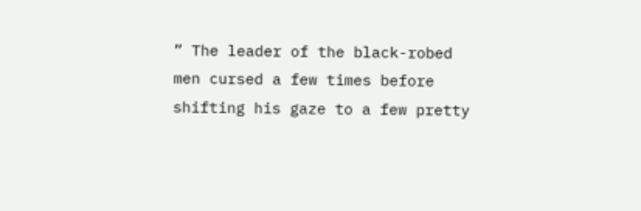” The leader of the black-robed men cursed a few times before shifting his gaze to a few pretty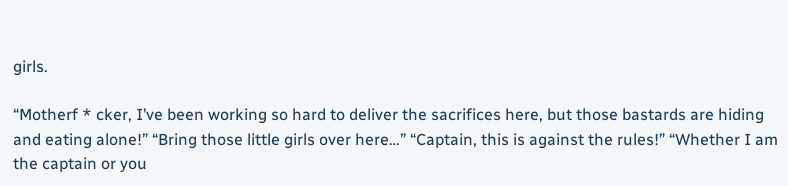girls.

“Motherf * cker, I’ve been working so hard to deliver the sacrifices here, but those bastards are hiding and eating alone!” “Bring those little girls over here…” “Captain, this is against the rules!” “Whether I am the captain or you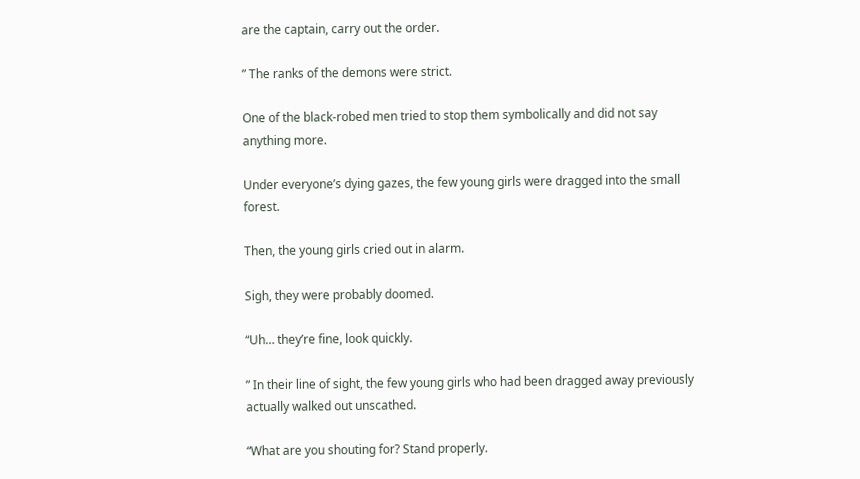are the captain, carry out the order.

” The ranks of the demons were strict.

One of the black-robed men tried to stop them symbolically and did not say anything more.

Under everyone’s dying gazes, the few young girls were dragged into the small forest.

Then, the young girls cried out in alarm.

Sigh, they were probably doomed.

“Uh… they’re fine, look quickly.

” In their line of sight, the few young girls who had been dragged away previously actually walked out unscathed.

“What are you shouting for? Stand properly.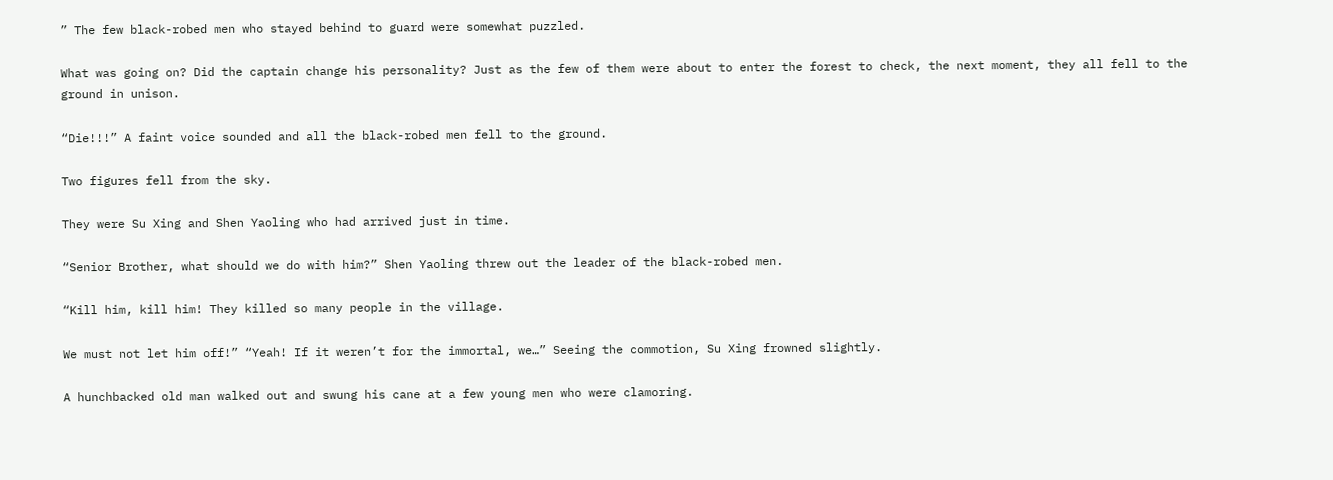” The few black-robed men who stayed behind to guard were somewhat puzzled.

What was going on? Did the captain change his personality? Just as the few of them were about to enter the forest to check, the next moment, they all fell to the ground in unison.

“Die!!!” A faint voice sounded and all the black-robed men fell to the ground.

Two figures fell from the sky.

They were Su Xing and Shen Yaoling who had arrived just in time.

“Senior Brother, what should we do with him?” Shen Yaoling threw out the leader of the black-robed men.

“Kill him, kill him! They killed so many people in the village.

We must not let him off!” “Yeah! If it weren’t for the immortal, we…” Seeing the commotion, Su Xing frowned slightly.

A hunchbacked old man walked out and swung his cane at a few young men who were clamoring.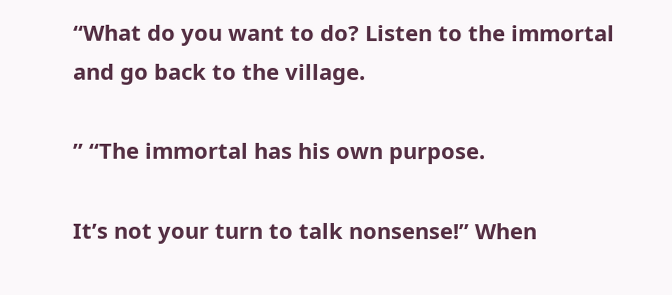“What do you want to do? Listen to the immortal and go back to the village.

” “The immortal has his own purpose.

It’s not your turn to talk nonsense!” When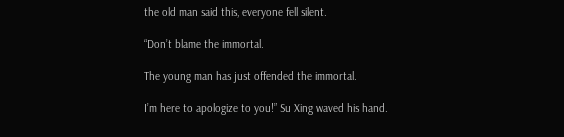the old man said this, everyone fell silent.

“Don’t blame the immortal.

The young man has just offended the immortal.

I’m here to apologize to you!” Su Xing waved his hand.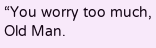“You worry too much, Old Man.